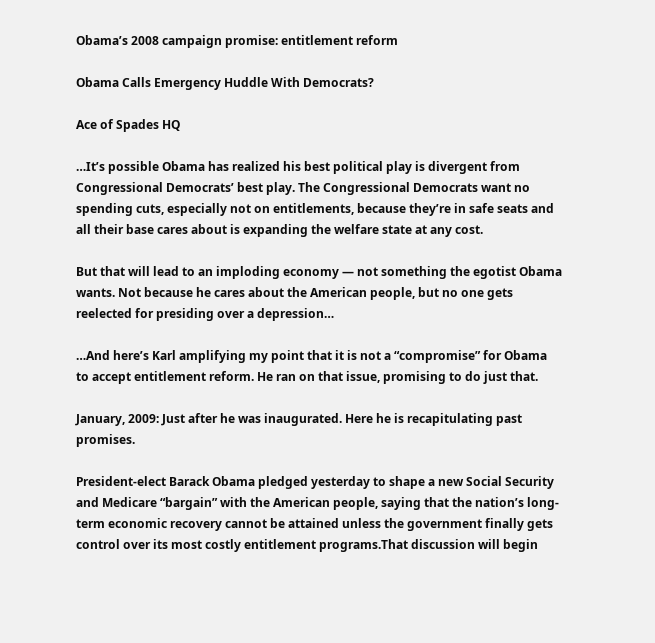Obama’s 2008 campaign promise: entitlement reform

Obama Calls Emergency Huddle With Democrats?

Ace of Spades HQ

…It’s possible Obama has realized his best political play is divergent from Congressional Democrats’ best play. The Congressional Democrats want no spending cuts, especially not on entitlements, because they’re in safe seats and all their base cares about is expanding the welfare state at any cost.

But that will lead to an imploding economy — not something the egotist Obama wants. Not because he cares about the American people, but no one gets reelected for presiding over a depression…

…And here’s Karl amplifying my point that it is not a “compromise” for Obama to accept entitlement reform. He ran on that issue, promising to do just that.

January, 2009: Just after he was inaugurated. Here he is recapitulating past promises.

President-elect Barack Obama pledged yesterday to shape a new Social Security and Medicare “bargain” with the American people, saying that the nation’s long-term economic recovery cannot be attained unless the government finally gets control over its most costly entitlement programs.That discussion will begin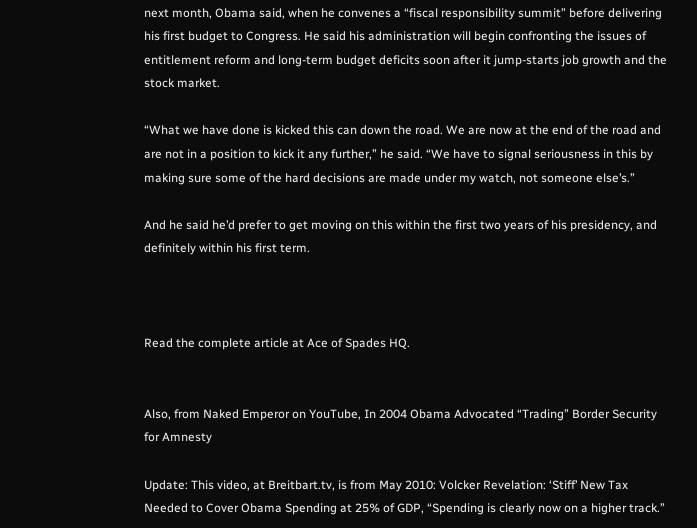next month, Obama said, when he convenes a “fiscal responsibility summit” before delivering his first budget to Congress. He said his administration will begin confronting the issues of entitlement reform and long-term budget deficits soon after it jump-starts job growth and the stock market.

“What we have done is kicked this can down the road. We are now at the end of the road and are not in a position to kick it any further,” he said. “We have to signal seriousness in this by making sure some of the hard decisions are made under my watch, not someone else’s.”

And he said he’d prefer to get moving on this within the first two years of his presidency, and definitely within his first term.



Read the complete article at Ace of Spades HQ.


Also, from Naked Emperor on YouTube, In 2004 Obama Advocated “Trading” Border Security for Amnesty

Update: This video, at Breitbart.tv, is from May 2010: Volcker Revelation: ‘Stiff’ New Tax Needed to Cover Obama Spending at 25% of GDP, “Spending is clearly now on a higher track.”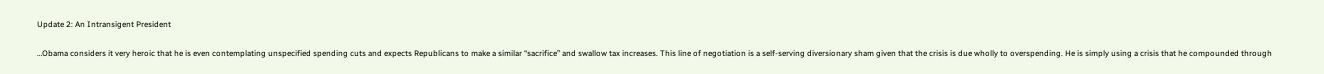Update 2: An Intransigent President

…Obama considers it very heroic that he is even contemplating unspecified spending cuts and expects Republicans to make a similar “sacrifice” and swallow tax increases. This line of negotiation is a self-serving diversionary sham given that the crisis is due wholly to overspending. He is simply using a crisis that he compounded through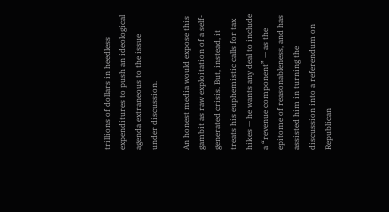trillions of dollars in heedless expenditures to push an ideological agenda extraneous to the issue under discussion.

An honest media would expose this gambit as raw exploitation of a self-generated crisis. But, instead, it treats his euphemistic calls for tax hikes — he wants any deal to include a “revenue component” — as the epitome of reasonableness, and has assisted him in turning the discussion into a referendum on Republican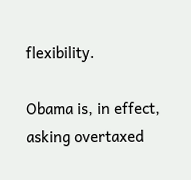flexibility.

Obama is, in effect, asking overtaxed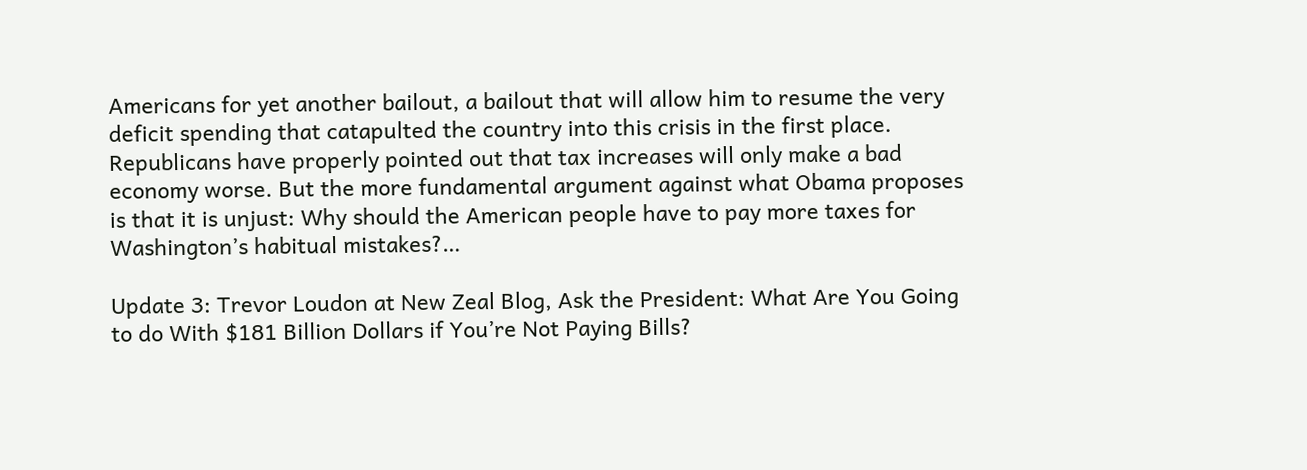Americans for yet another bailout, a bailout that will allow him to resume the very deficit spending that catapulted the country into this crisis in the first place. Republicans have properly pointed out that tax increases will only make a bad economy worse. But the more fundamental argument against what Obama proposes is that it is unjust: Why should the American people have to pay more taxes for Washington’s habitual mistakes?…

Update 3: Trevor Loudon at New Zeal Blog, Ask the President: What Are You Going to do With $181 Billion Dollars if You’re Not Paying Bills?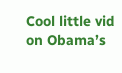Cool little vid on Obama’s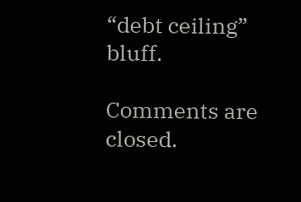“debt ceiling” bluff.

Comments are closed.